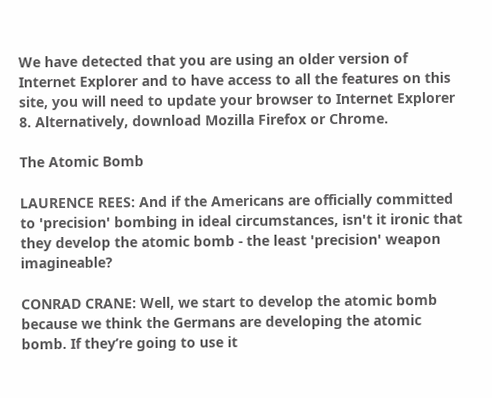We have detected that you are using an older version of Internet Explorer and to have access to all the features on this site, you will need to update your browser to Internet Explorer 8. Alternatively, download Mozilla Firefox or Chrome.

The Atomic Bomb

LAURENCE REES: And if the Americans are officially committed to 'precision' bombing in ideal circumstances, isn't it ironic that they develop the atomic bomb - the least 'precision' weapon imagineable?

CONRAD CRANE: Well, we start to develop the atomic bomb because we think the Germans are developing the atomic bomb. If they’re going to use it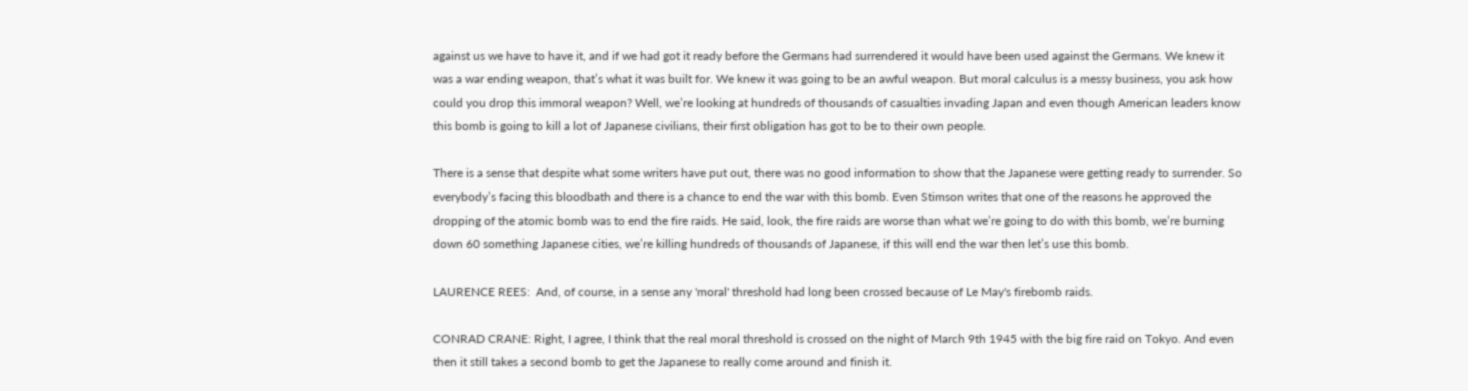against us we have to have it, and if we had got it ready before the Germans had surrendered it would have been used against the Germans. We knew it was a war ending weapon, that’s what it was built for. We knew it was going to be an awful weapon. But moral calculus is a messy business, you ask how could you drop this immoral weapon? Well, we’re looking at hundreds of thousands of casualties invading Japan and even though American leaders know this bomb is going to kill a lot of Japanese civilians, their first obligation has got to be to their own people.

There is a sense that despite what some writers have put out, there was no good information to show that the Japanese were getting ready to surrender. So everybody’s facing this bloodbath and there is a chance to end the war with this bomb. Even Stimson writes that one of the reasons he approved the dropping of the atomic bomb was to end the fire raids. He said, look, the fire raids are worse than what we’re going to do with this bomb, we’re burning down 60 something Japanese cities, we’re killing hundreds of thousands of Japanese, if this will end the war then let’s use this bomb.

LAURENCE REES:  And, of course, in a sense any 'moral' threshold had long been crossed because of Le May's firebomb raids.

CONRAD CRANE: Right, I agree, I think that the real moral threshold is crossed on the night of March 9th 1945 with the big fire raid on Tokyo. And even then it still takes a second bomb to get the Japanese to really come around and finish it.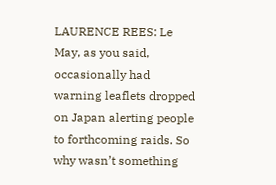LAURENCE REES: Le May, as you said, occasionally had warning leaflets dropped on Japan alerting people to forthcoming raids. So why wasn’t something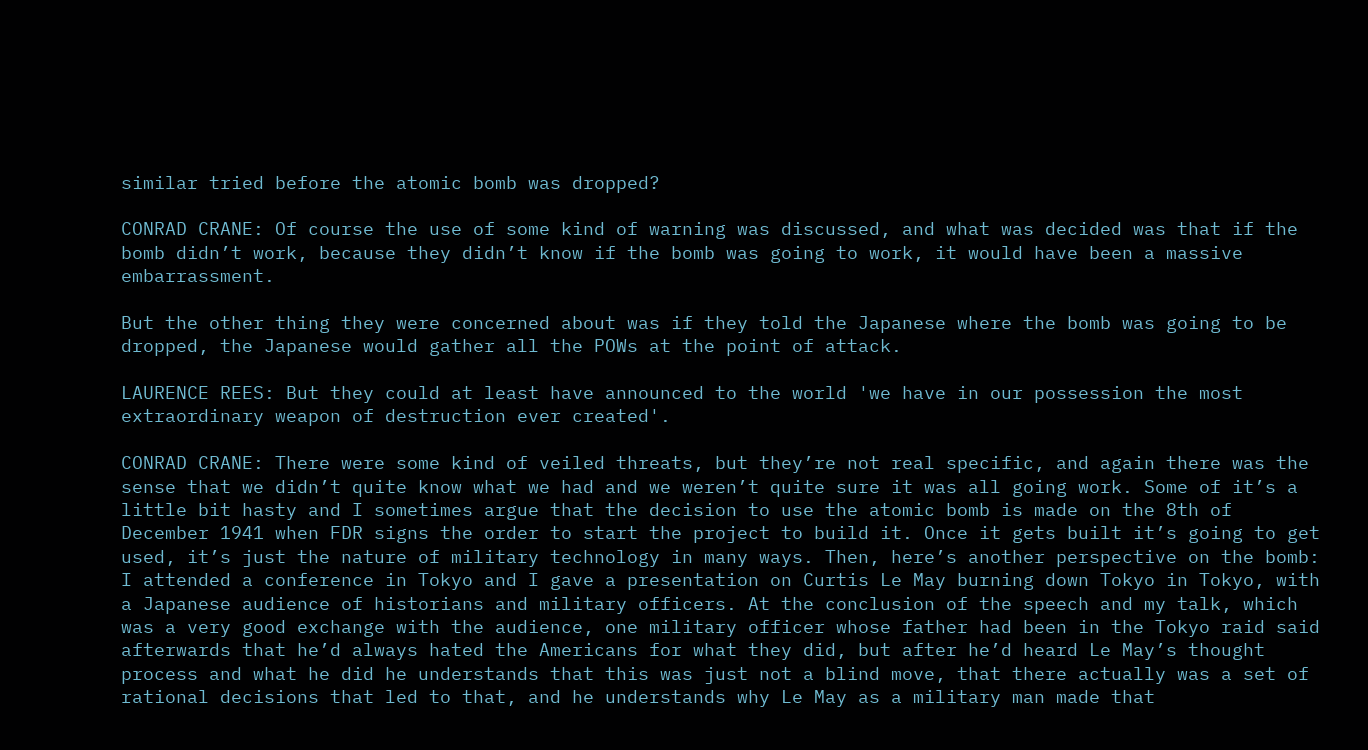similar tried before the atomic bomb was dropped?

CONRAD CRANE: Of course the use of some kind of warning was discussed, and what was decided was that if the bomb didn’t work, because they didn’t know if the bomb was going to work, it would have been a massive embarrassment.

But the other thing they were concerned about was if they told the Japanese where the bomb was going to be dropped, the Japanese would gather all the POWs at the point of attack.

LAURENCE REES: But they could at least have announced to the world 'we have in our possession the most extraordinary weapon of destruction ever created'.

CONRAD CRANE: There were some kind of veiled threats, but they’re not real specific, and again there was the sense that we didn’t quite know what we had and we weren’t quite sure it was all going work. Some of it’s a little bit hasty and I sometimes argue that the decision to use the atomic bomb is made on the 8th of December 1941 when FDR signs the order to start the project to build it. Once it gets built it’s going to get used, it’s just the nature of military technology in many ways. Then, here’s another perspective on the bomb: I attended a conference in Tokyo and I gave a presentation on Curtis Le May burning down Tokyo in Tokyo, with a Japanese audience of historians and military officers. At the conclusion of the speech and my talk, which was a very good exchange with the audience, one military officer whose father had been in the Tokyo raid said afterwards that he’d always hated the Americans for what they did, but after he’d heard Le May’s thought process and what he did he understands that this was just not a blind move, that there actually was a set of rational decisions that led to that, and he understands why Le May as a military man made that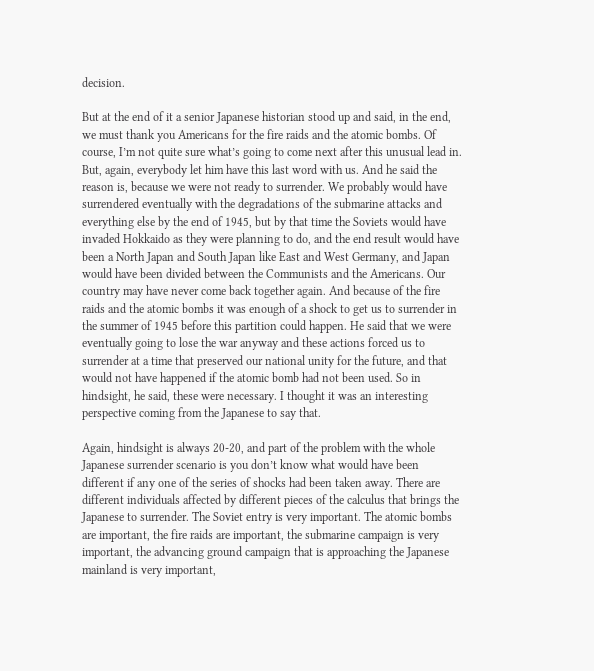decision.

But at the end of it a senior Japanese historian stood up and said, in the end, we must thank you Americans for the fire raids and the atomic bombs. Of course, I’m not quite sure what’s going to come next after this unusual lead in. But, again, everybody let him have this last word with us. And he said the reason is, because we were not ready to surrender. We probably would have surrendered eventually with the degradations of the submarine attacks and everything else by the end of 1945, but by that time the Soviets would have invaded Hokkaido as they were planning to do, and the end result would have been a North Japan and South Japan like East and West Germany, and Japan would have been divided between the Communists and the Americans. Our country may have never come back together again. And because of the fire raids and the atomic bombs it was enough of a shock to get us to surrender in the summer of 1945 before this partition could happen. He said that we were eventually going to lose the war anyway and these actions forced us to surrender at a time that preserved our national unity for the future, and that would not have happened if the atomic bomb had not been used. So in hindsight, he said, these were necessary. I thought it was an interesting perspective coming from the Japanese to say that.

Again, hindsight is always 20-20, and part of the problem with the whole Japanese surrender scenario is you don’t know what would have been different if any one of the series of shocks had been taken away. There are different individuals affected by different pieces of the calculus that brings the Japanese to surrender. The Soviet entry is very important. The atomic bombs are important, the fire raids are important, the submarine campaign is very important, the advancing ground campaign that is approaching the Japanese mainland is very important,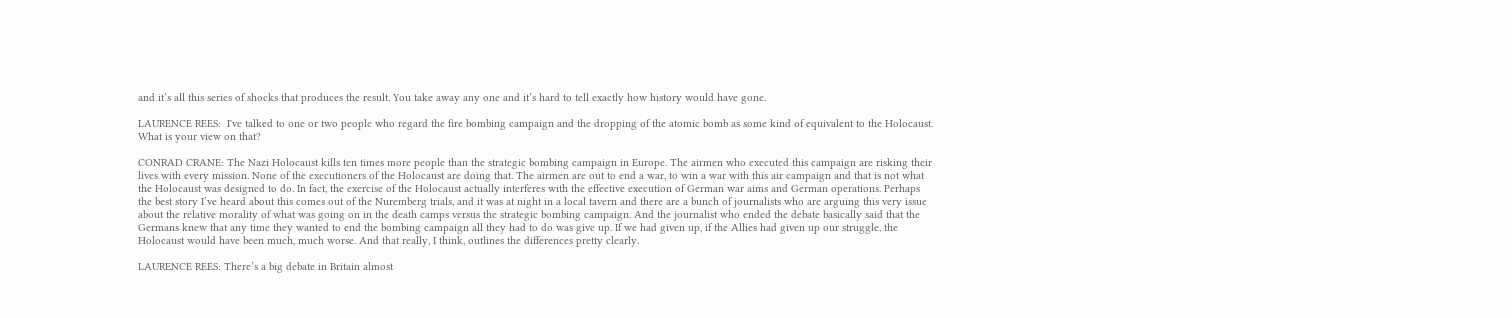and it’s all this series of shocks that produces the result. You take away any one and it’s hard to tell exactly how history would have gone.

LAURENCE REES:  I've talked to one or two people who regard the fire bombing campaign and the dropping of the atomic bomb as some kind of equivalent to the Holocaust.  What is your view on that?

CONRAD CRANE: The Nazi Holocaust kills ten times more people than the strategic bombing campaign in Europe. The airmen who executed this campaign are risking their lives with every mission. None of the executioners of the Holocaust are doing that. The airmen are out to end a war, to win a war with this air campaign and that is not what the Holocaust was designed to do. In fact, the exercise of the Holocaust actually interferes with the effective execution of German war aims and German operations. Perhaps the best story I’ve heard about this comes out of the Nuremberg trials, and it was at night in a local tavern and there are a bunch of journalists who are arguing this very issue about the relative morality of what was going on in the death camps versus the strategic bombing campaign. And the journalist who ended the debate basically said that the Germans knew that any time they wanted to end the bombing campaign all they had to do was give up. If we had given up, if the Allies had given up our struggle, the Holocaust would have been much, much worse. And that really, I think, outlines the differences pretty clearly.

LAURENCE REES: There’s a big debate in Britain almost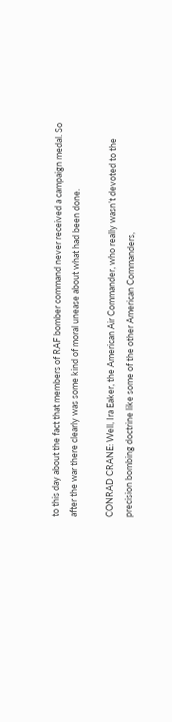to this day about the fact that members of RAF bomber command never received a campaign medal. So after the war there clearly was some kind of moral unease about what had been done.

CONRAD CRANE: Well, Ira Eaker, the American Air Commander, who really wasn’t devoted to the precision bombing doctrine like some of the other American Commanders,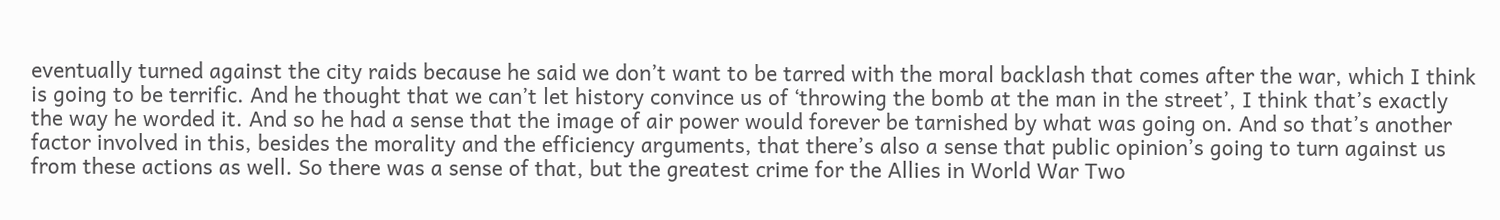eventually turned against the city raids because he said we don’t want to be tarred with the moral backlash that comes after the war, which I think is going to be terrific. And he thought that we can’t let history convince us of ‘throwing the bomb at the man in the street’, I think that’s exactly the way he worded it. And so he had a sense that the image of air power would forever be tarnished by what was going on. And so that’s another factor involved in this, besides the morality and the efficiency arguments, that there’s also a sense that public opinion’s going to turn against us from these actions as well. So there was a sense of that, but the greatest crime for the Allies in World War Two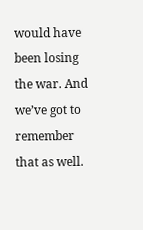would have been losing the war. And we’ve got to remember that as well.